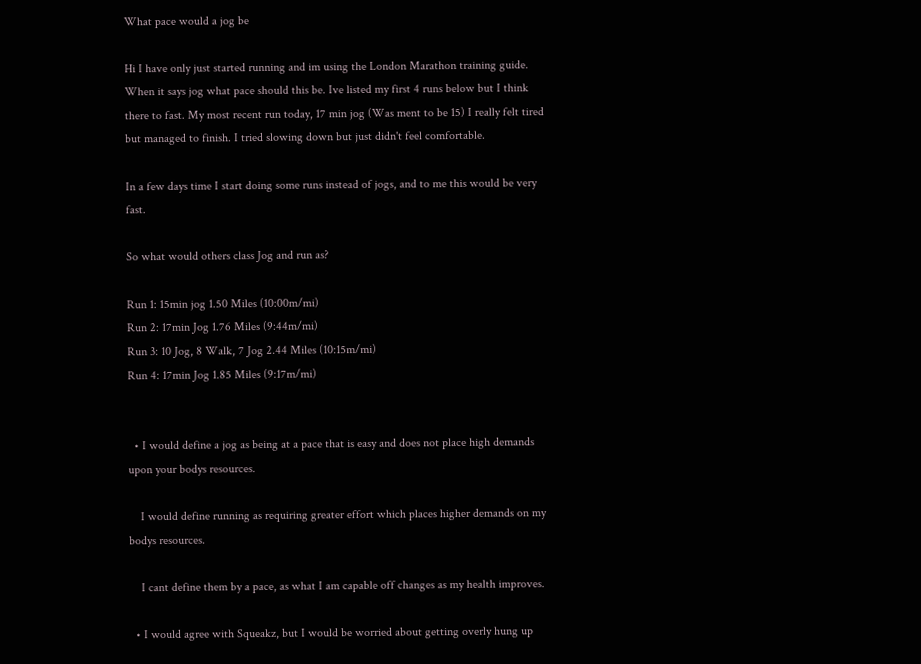What pace would a jog be

Hi I have only just started running and im using the London Marathon training guide. When it says jog what pace should this be. Ive listed my first 4 runs below but I think there to fast. My most recent run today, 17 min jog (Was ment to be 15) I really felt tired but managed to finish. I tried slowing down but just didn't feel comfortable.

In a few days time I start doing some runs instead of jogs, and to me this would be very fast.

So what would others class Jog and run as?

Run 1: 15min jog 1.50 Miles (10:00m/mi)
Run 2: 17min Jog 1.76 Miles (9:44m/mi)
Run 3: 10 Jog, 8 Walk, 7 Jog 2.44 Miles (10:15m/mi)
Run 4: 17min Jog 1.85 Miles (9:17m/mi)


  • I would define a jog as being at a pace that is easy and does not place high demands upon your bodys resources.

    I would define running as requiring greater effort which places higher demands on my bodys resources.

    I cant define them by a pace, as what I am capable off changes as my health improves.

  • I would agree with Squeakz, but I would be worried about getting overly hung up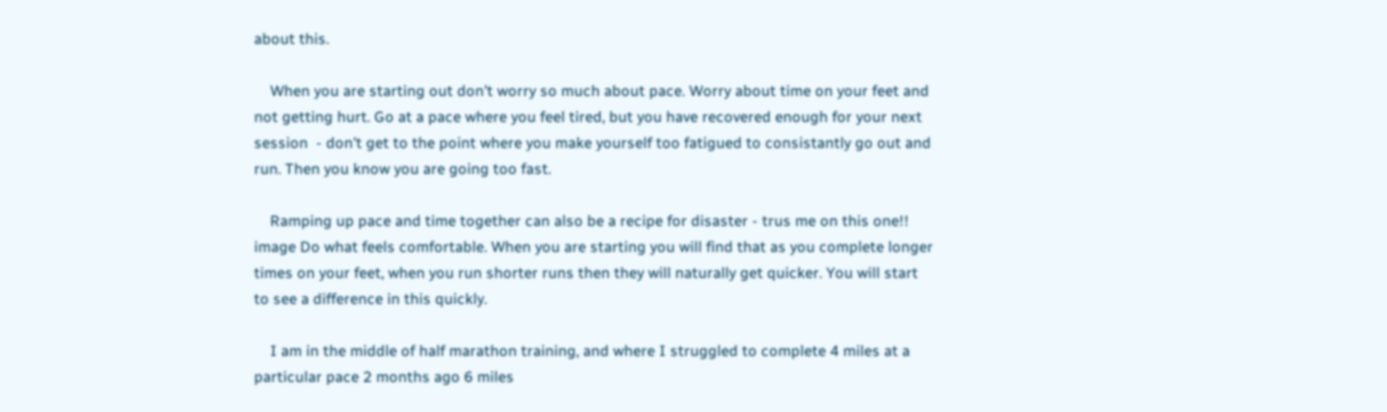about this.

    When you are starting out don't worry so much about pace. Worry about time on your feet and not getting hurt. Go at a pace where you feel tired, but you have recovered enough for your next session  - don't get to the point where you make yourself too fatigued to consistantly go out and run. Then you know you are going too fast.

    Ramping up pace and time together can also be a recipe for disaster - trus me on this one!! image Do what feels comfortable. When you are starting you will find that as you complete longer times on your feet, when you run shorter runs then they will naturally get quicker. You will start to see a difference in this quickly.

    I am in the middle of half marathon training, and where I struggled to complete 4 miles at a particular pace 2 months ago 6 miles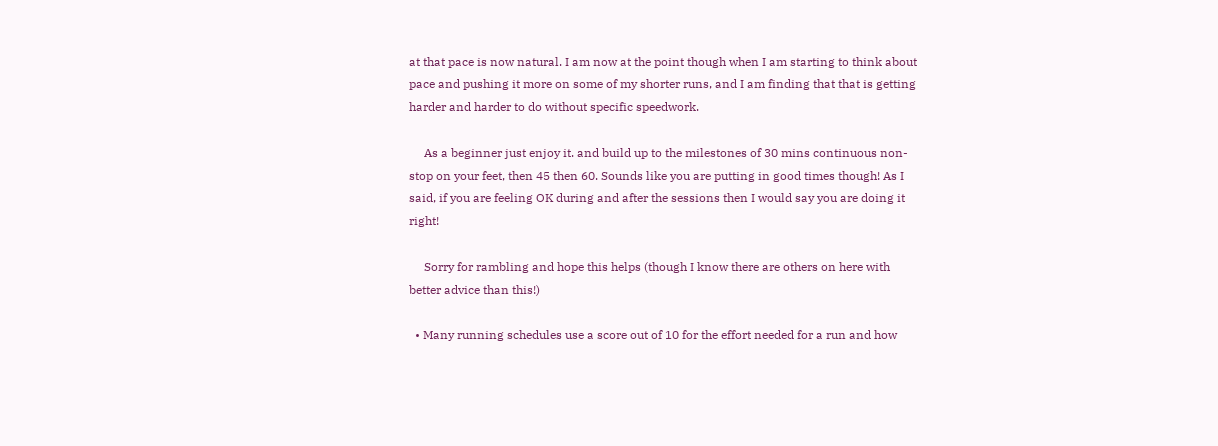at that pace is now natural. I am now at the point though when I am starting to think about pace and pushing it more on some of my shorter runs, and I am finding that that is getting harder and harder to do without specific speedwork.

     As a beginner just enjoy it. and build up to the milestones of 30 mins continuous non-stop on your feet, then 45 then 60. Sounds like you are putting in good times though! As I said, if you are feeling OK during and after the sessions then I would say you are doing it right!

     Sorry for rambling and hope this helps (though I know there are others on here with better advice than this!)

  • Many running schedules use a score out of 10 for the effort needed for a run and how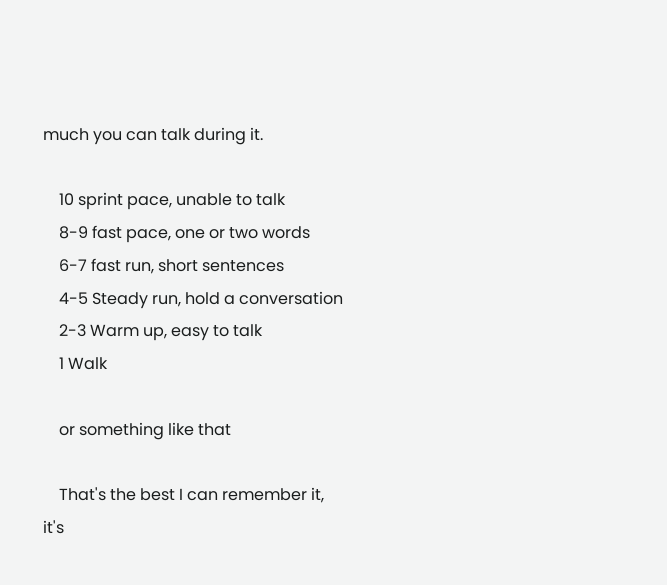much you can talk during it.

    10 sprint pace, unable to talk
    8-9 fast pace, one or two words
    6-7 fast run, short sentences
    4-5 Steady run, hold a conversation
    2-3 Warm up, easy to talk
    1 Walk

    or something like that

    That's the best I can remember it, it's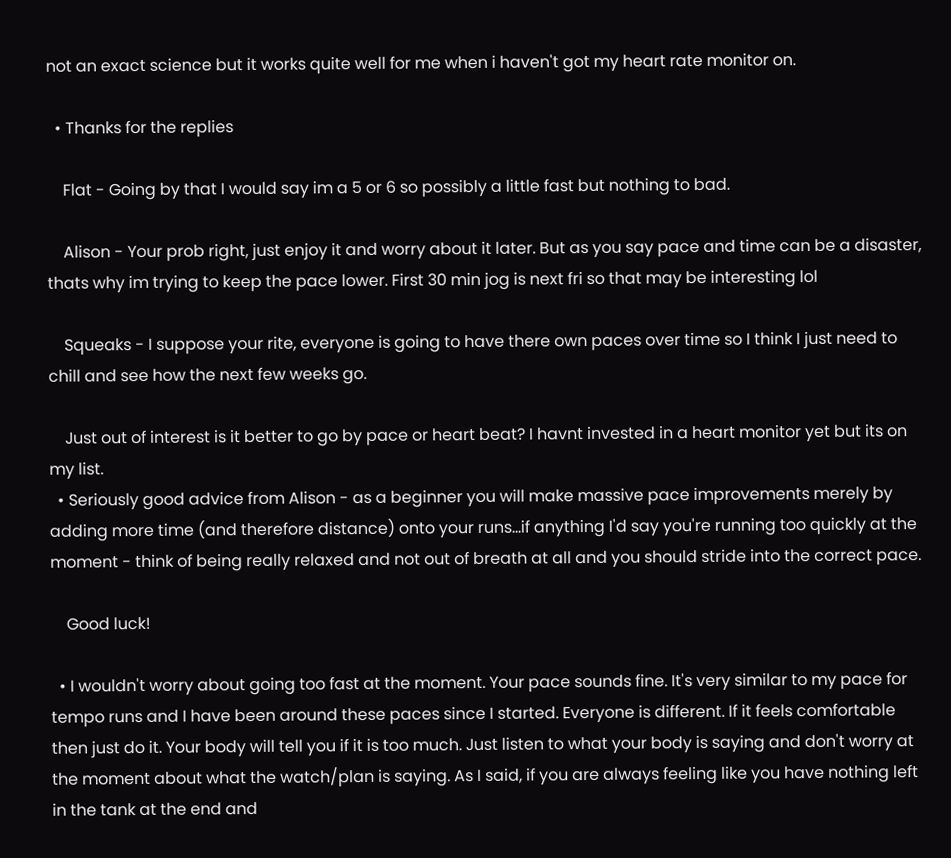not an exact science but it works quite well for me when i haven't got my heart rate monitor on.

  • Thanks for the replies

    Flat - Going by that I would say im a 5 or 6 so possibly a little fast but nothing to bad.

    Alison - Your prob right, just enjoy it and worry about it later. But as you say pace and time can be a disaster, thats why im trying to keep the pace lower. First 30 min jog is next fri so that may be interesting lol

    Squeaks - I suppose your rite, everyone is going to have there own paces over time so I think I just need to chill and see how the next few weeks go.

    Just out of interest is it better to go by pace or heart beat? I havnt invested in a heart monitor yet but its on my list.
  • Seriously good advice from Alison - as a beginner you will make massive pace improvements merely by adding more time (and therefore distance) onto your runs...if anything I'd say you're running too quickly at the moment - think of being really relaxed and not out of breath at all and you should stride into the correct pace.

    Good luck!

  • I wouldn't worry about going too fast at the moment. Your pace sounds fine. It's very similar to my pace for tempo runs and I have been around these paces since I started. Everyone is different. If it feels comfortable then just do it. Your body will tell you if it is too much. Just listen to what your body is saying and don't worry at the moment about what the watch/plan is saying. As I said, if you are always feeling like you have nothing left in the tank at the end and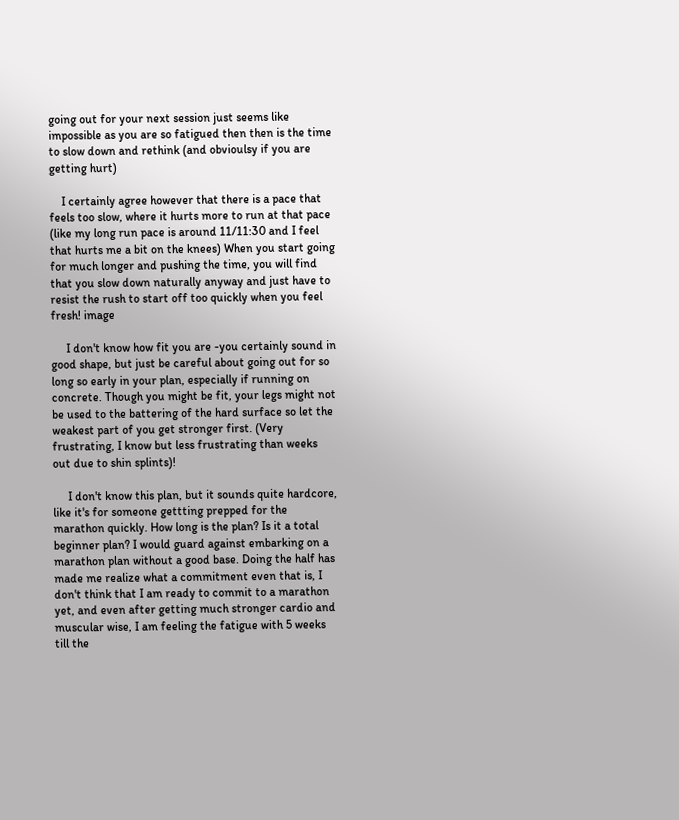going out for your next session just seems like impossible as you are so fatigued then then is the time to slow down and rethink (and obvioulsy if you are getting hurt)

    I certainly agree however that there is a pace that feels too slow, where it hurts more to run at that pace (like my long run pace is around 11/11:30 and I feel that hurts me a bit on the knees) When you start going for much longer and pushing the time, you will find that you slow down naturally anyway and just have to resist the rush to start off too quickly when you feel fresh! image

     I don't know how fit you are -you certainly sound in good shape, but just be careful about going out for so long so early in your plan, especially if running on concrete. Though you might be fit, your legs might not be used to the battering of the hard surface so let the weakest part of you get stronger first. (Very frustrating, I know but less frustrating than weeks out due to shin splints)!

     I don't know this plan, but it sounds quite hardcore, like it's for someone gettting prepped for the marathon quickly. How long is the plan? Is it a total beginner plan? I would guard against embarking on a marathon plan without a good base. Doing the half has made me realize what a commitment even that is, I don't think that I am ready to commit to a marathon yet, and even after getting much stronger cardio and muscular wise, I am feeling the fatigue with 5 weeks till the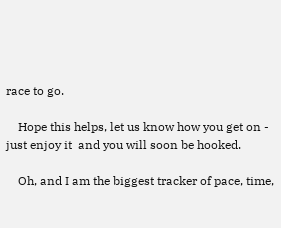race to go.

    Hope this helps, let us know how you get on - just enjoy it  and you will soon be hooked.

    Oh, and I am the biggest tracker of pace, time,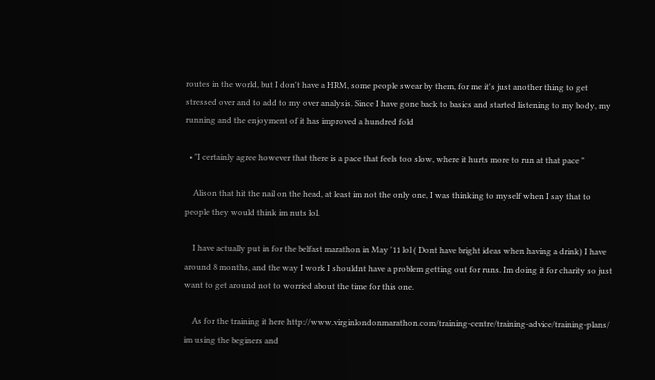routes in the world, but I don't have a HRM, some people swear by them, for me it's just another thing to get stressed over and to add to my over analysis. Since I have gone back to basics and started listening to my body, my running and the enjoyment of it has improved a hundred fold

  • "I certainly agree however that there is a pace that feels too slow, where it hurts more to run at that pace "

    Alison that hit the nail on the head, at least im not the only one, I was thinking to myself when I say that to people they would think im nuts lol.

    I have actually put in for the belfast marathon in May '11 lol ( Dont have bright ideas when having a drink) I have around 8 months, and the way I work I shouldnt have a problem getting out for runs. Im doing it for charity so just want to get around not to worried about the time for this one.

    As for the training it here http://www.virginlondonmarathon.com/training-centre/training-advice/training-plans/ im using the beginers and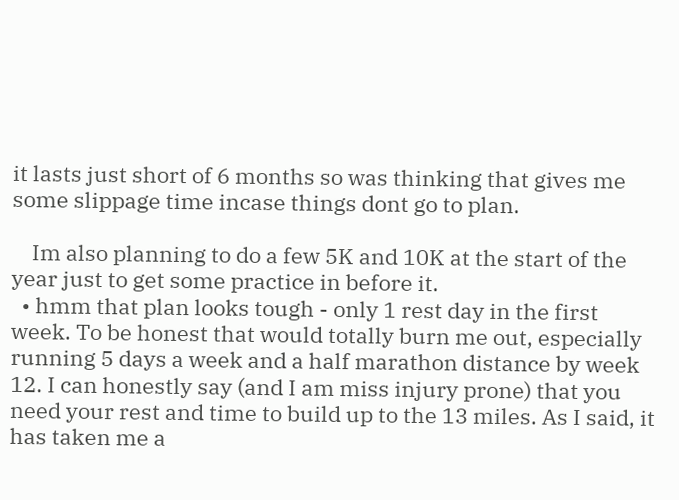it lasts just short of 6 months so was thinking that gives me some slippage time incase things dont go to plan.

    Im also planning to do a few 5K and 10K at the start of the year just to get some practice in before it.
  • hmm that plan looks tough - only 1 rest day in the first week. To be honest that would totally burn me out, especially running 5 days a week and a half marathon distance by week 12. I can honestly say (and I am miss injury prone) that you need your rest and time to build up to the 13 miles. As I said, it has taken me a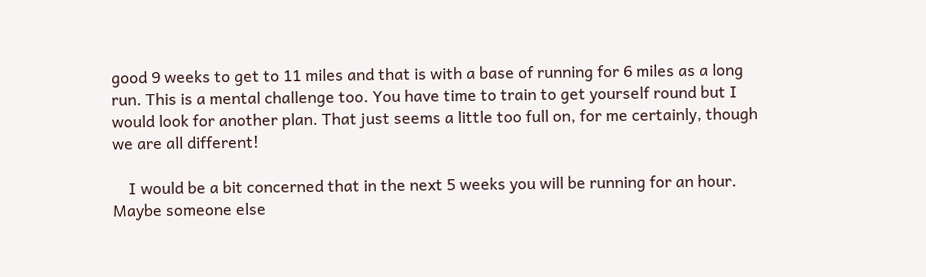good 9 weeks to get to 11 miles and that is with a base of running for 6 miles as a long run. This is a mental challenge too. You have time to train to get yourself round but I would look for another plan. That just seems a little too full on, for me certainly, though we are all different!

    I would be a bit concerned that in the next 5 weeks you will be running for an hour. Maybe someone else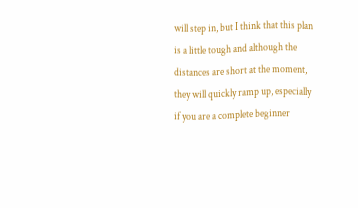will step in, but I think that this plan is a little tough and although the distances are short at the moment, they will quickly ramp up, especially if you are a complete beginner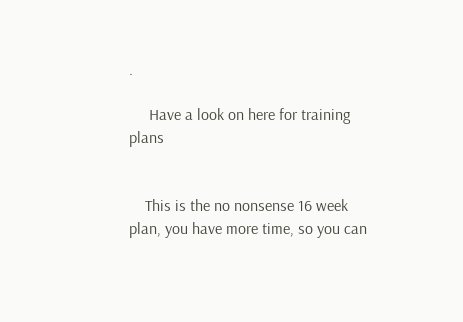.

     Have a look on here for training plans


    This is the no nonsense 16 week plan, you have more time, so you can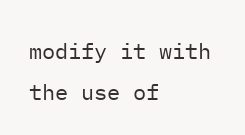modify it with the use of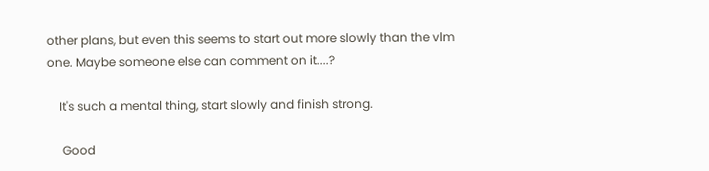other plans, but even this seems to start out more slowly than the vlm one. Maybe someone else can comment on it....?

    It's such a mental thing, start slowly and finish strong.

     Good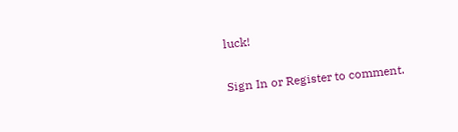luck!

Sign In or Register to comment.